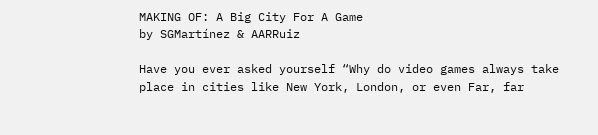MAKING OF: A Big City For A Game
by SGMartínez & AARRuiz

Have you ever asked yourself “Why do video games always take place in cities like New York, London, or even Far, far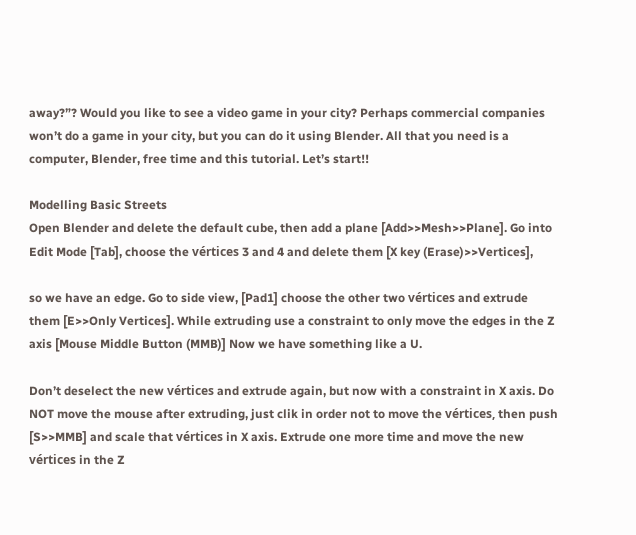away?”? Would you like to see a video game in your city? Perhaps commercial companies won’t do a game in your city, but you can do it using Blender. All that you need is a computer, Blender, free time and this tutorial. Let’s start!!

Modelling Basic Streets
Open Blender and delete the default cube, then add a plane [Add>>Mesh>>Plane]. Go into Edit Mode [Tab], choose the vértices 3 and 4 and delete them [X key (Erase)>>Vertices],

so we have an edge. Go to side view, [Pad1] choose the other two vértices and extrude them [E>>Only Vertices]. While extruding use a constraint to only move the edges in the Z axis [Mouse Middle Button (MMB)] Now we have something like a U.

Don’t deselect the new vértices and extrude again, but now with a constraint in X axis. Do NOT move the mouse after extruding, just clik in order not to move the vértices, then push [S>>MMB] and scale that vértices in X axis. Extrude one more time and move the new vértices in the Z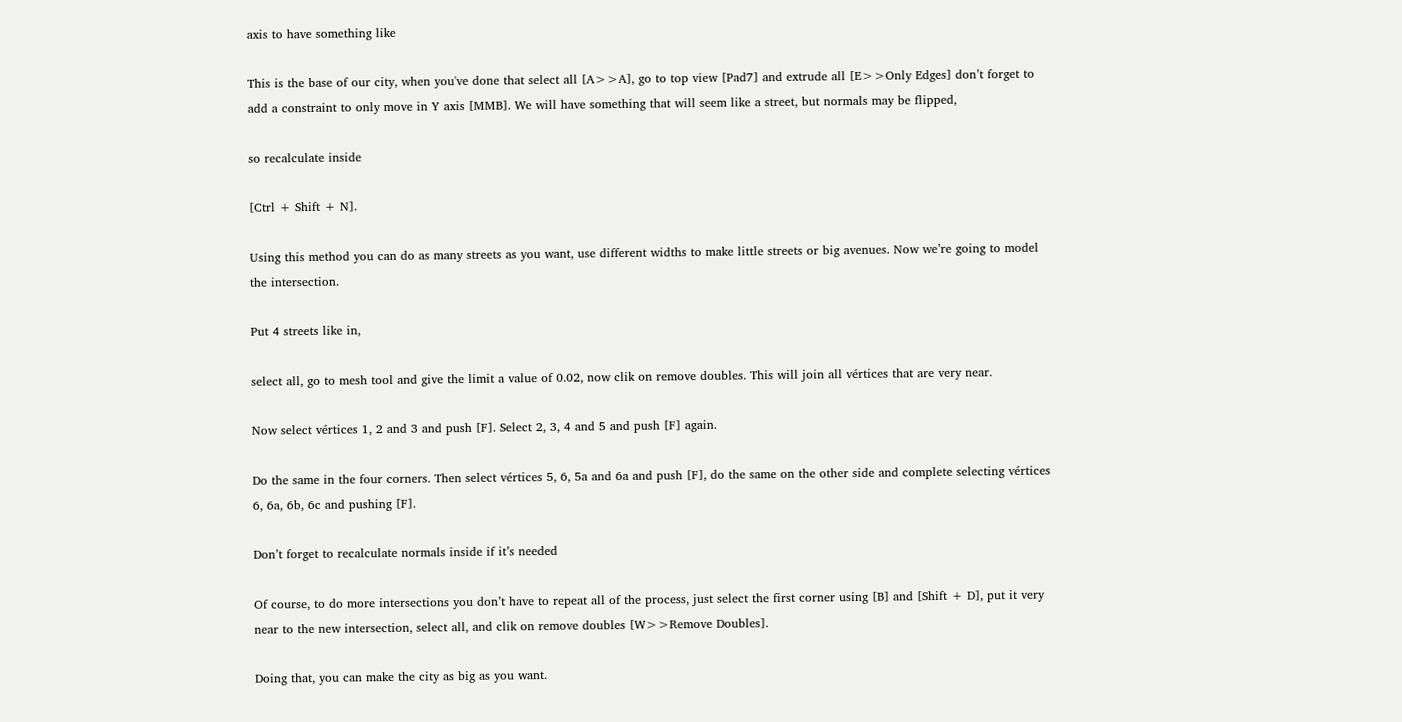axis to have something like

This is the base of our city, when you've done that select all [A>>A], go to top view [Pad7] and extrude all [E>>Only Edges] don’t forget to add a constraint to only move in Y axis [MMB]. We will have something that will seem like a street, but normals may be flipped,

so recalculate inside

[Ctrl + Shift + N].

Using this method you can do as many streets as you want, use different widths to make little streets or big avenues. Now we’re going to model the intersection.

Put 4 streets like in,

select all, go to mesh tool and give the limit a value of 0.02, now clik on remove doubles. This will join all vértices that are very near.

Now select vértices 1, 2 and 3 and push [F]. Select 2, 3, 4 and 5 and push [F] again.

Do the same in the four corners. Then select vértices 5, 6, 5a and 6a and push [F], do the same on the other side and complete selecting vértices 6, 6a, 6b, 6c and pushing [F].

Don’t forget to recalculate normals inside if it’s needed

Of course, to do more intersections you don’t have to repeat all of the process, just select the first corner using [B] and [Shift + D], put it very near to the new intersection, select all, and clik on remove doubles [W>>Remove Doubles].

Doing that, you can make the city as big as you want.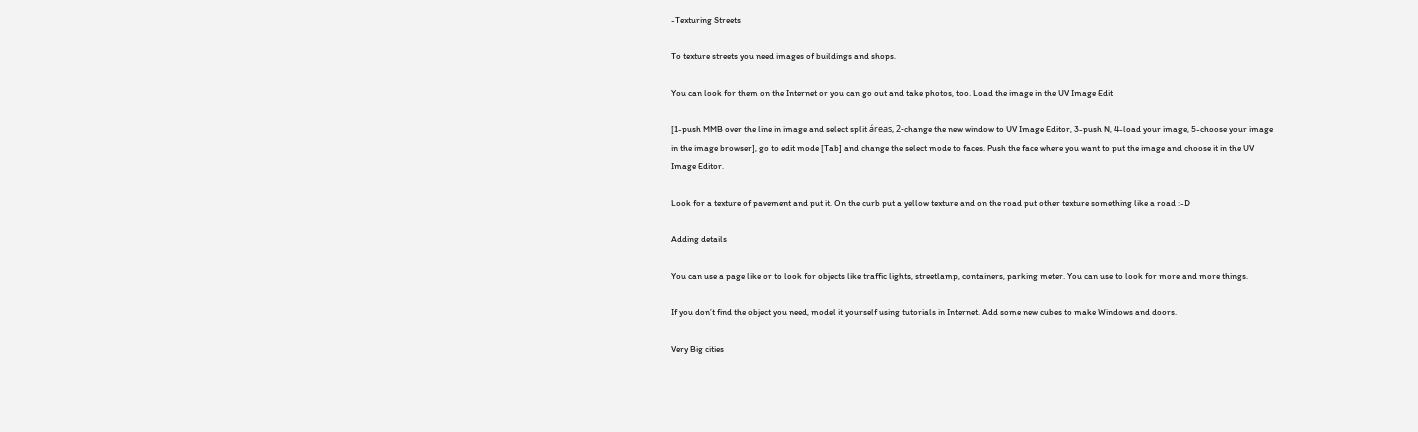-Texturing Streets

To texture streets you need images of buildings and shops.

You can look for them on the Internet or you can go out and take photos, too. Load the image in the UV Image Edit

[1-push MMB over the line in image and select split áreas, 2-change the new window to UV Image Editor, 3-push N, 4-load your image, 5-choose your image in the image browser], go to edit mode [Tab] and change the select mode to faces. Push the face where you want to put the image and choose it in the UV Image Editor.

Look for a texture of pavement and put it. On the curb put a yellow texture and on the road put other texture something like a road :-D

Adding details

You can use a page like or to look for objects like traffic lights, streetlamp, containers, parking meter. You can use to look for more and more things.

If you don’t find the object you need, model it yourself using tutorials in Internet. Add some new cubes to make Windows and doors.

Very Big cities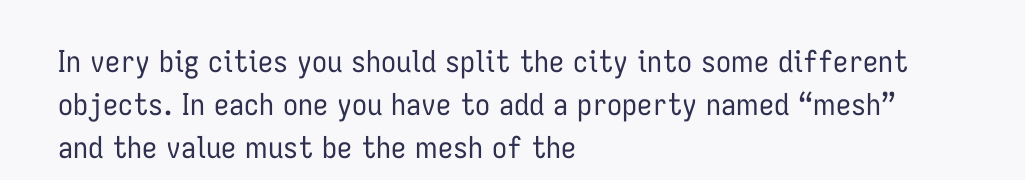In very big cities you should split the city into some different objects. In each one you have to add a property named “mesh” and the value must be the mesh of the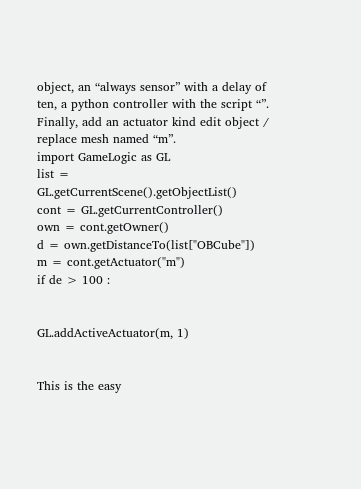object, an “always sensor” with a delay of ten, a python controller with the script “”.
Finally, add an actuator kind edit object / replace mesh named “m”.
import GameLogic as GL
list = GL.getCurrentScene().getObjectList()
cont = GL.getCurrentController()
own = cont.getOwner()
d = own.getDistanceTo(list["OBCube"])
m = cont.getActuator("m")
if de > 100 :


GL.addActiveActuator(m, 1)


This is the easy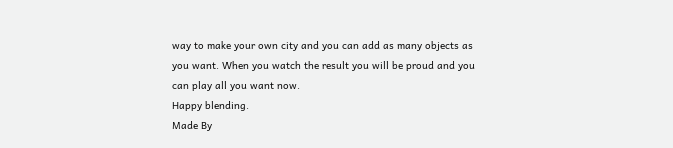way to make your own city and you can add as many objects as you want. When you watch the result you will be proud and you can play all you want now.
Happy blending.
Made By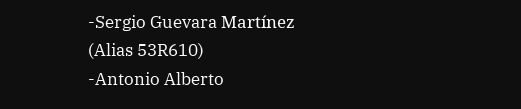-Sergio Guevara Martínez (Alias 53R610)
-Antonio Alberto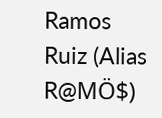Ramos Ruiz (Alias R@MÖ$)